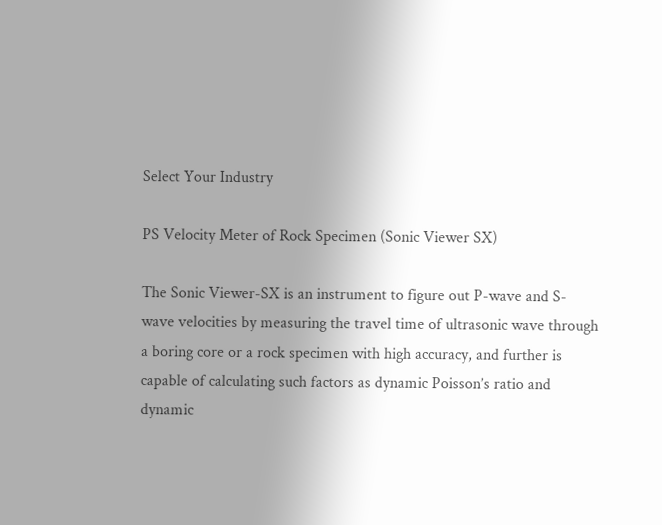Select Your Industry

PS Velocity Meter of Rock Specimen (Sonic Viewer SX)

The Sonic Viewer-SX is an instrument to figure out P-wave and S-wave velocities by measuring the travel time of ultrasonic wave through a boring core or a rock specimen with high accuracy, and further is capable of calculating such factors as dynamic Poisson’s ratio and dynamic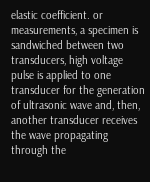elastic coefficient. or measurements, a specimen is sandwiched between two transducers, high voltage pulse is applied to one transducer for the generation of ultrasonic wave and, then, another transducer receives the wave propagating through the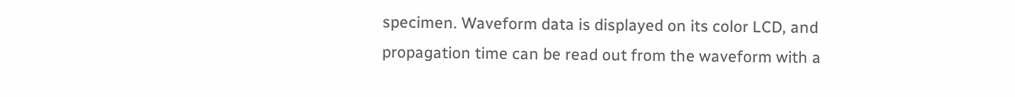specimen. Waveform data is displayed on its color LCD, and propagation time can be read out from the waveform with a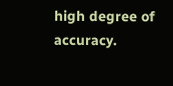high degree of accuracy.